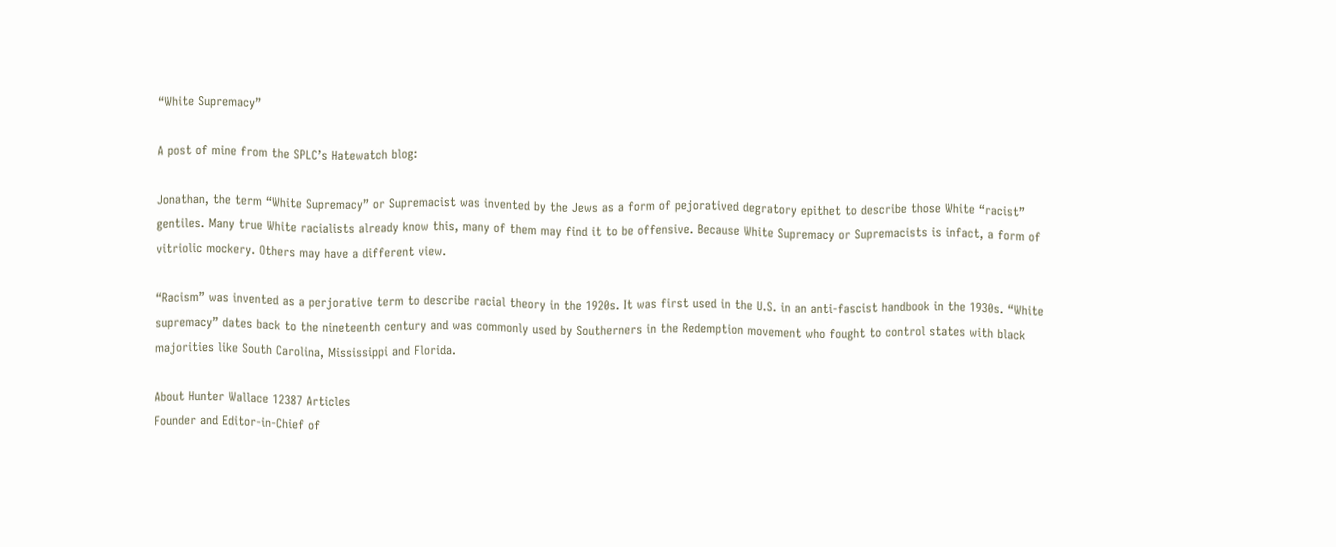“White Supremacy”

A post of mine from the SPLC’s Hatewatch blog:

Jonathan, the term “White Supremacy” or Supremacist was invented by the Jews as a form of pejoratived degratory epithet to describe those White “racist” gentiles. Many true White racialists already know this, many of them may find it to be offensive. Because White Supremacy or Supremacists is infact, a form of vitriolic mockery. Others may have a different view.

“Racism” was invented as a perjorative term to describe racial theory in the 1920s. It was first used in the U.S. in an anti-fascist handbook in the 1930s. “White supremacy” dates back to the nineteenth century and was commonly used by Southerners in the Redemption movement who fought to control states with black majorities like South Carolina, Mississippi and Florida.

About Hunter Wallace 12387 Articles
Founder and Editor-in-Chief of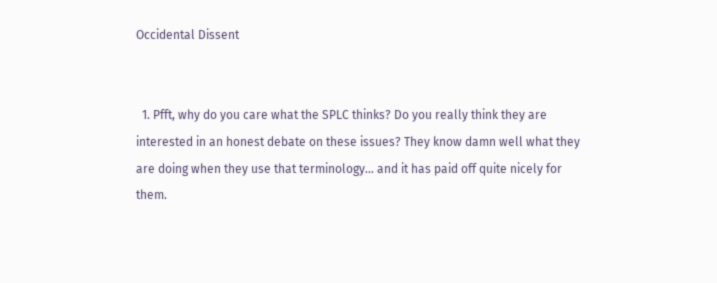Occidental Dissent


  1. Pfft, why do you care what the SPLC thinks? Do you really think they are interested in an honest debate on these issues? They know damn well what they are doing when they use that terminology… and it has paid off quite nicely for them.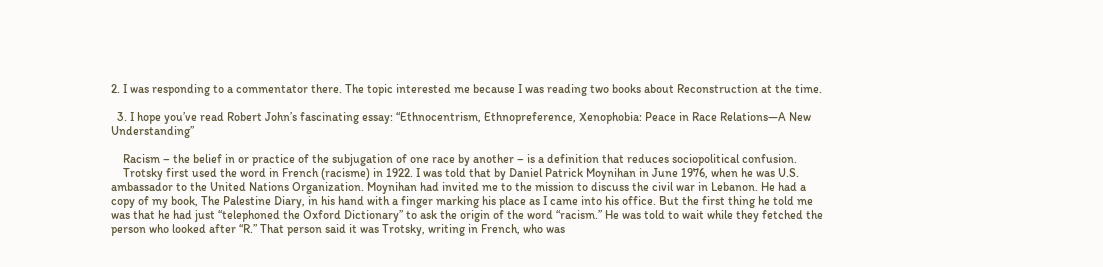2. I was responding to a commentator there. The topic interested me because I was reading two books about Reconstruction at the time.

  3. I hope you’ve read Robert John’s fascinating essay: “Ethnocentrism, Ethnopreference, Xenophobia: Peace in Race Relations—A New Understanding”

    Racism – the belief in or practice of the subjugation of one race by another – is a definition that reduces sociopolitical confusion.
    Trotsky first used the word in French (racisme) in 1922. I was told that by Daniel Patrick Moynihan in June 1976, when he was U.S. ambassador to the United Nations Organization. Moynihan had invited me to the mission to discuss the civil war in Lebanon. He had a copy of my book, The Palestine Diary, in his hand with a finger marking his place as I came into his office. But the first thing he told me was that he had just “telephoned the Oxford Dictionary” to ask the origin of the word “racism.” He was told to wait while they fetched the person who looked after “R.” That person said it was Trotsky, writing in French, who was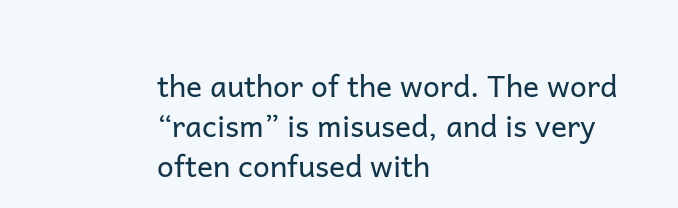the author of the word. The word “racism” is misused, and is very often confused with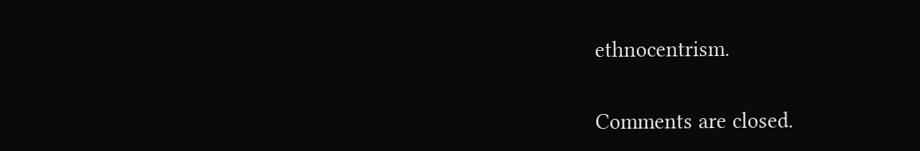ethnocentrism.


Comments are closed.